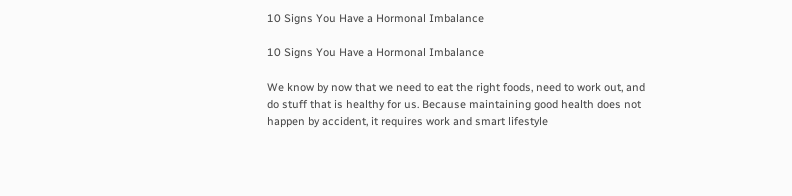10 Signs You Have a Hormonal Imbalance

10 Signs You Have a Hormonal Imbalance

We know by now that we need to eat the right foods, need to work out, and do stuff that is healthy for us. Because maintaining good health does not happen by accident, it requires work and smart lifestyle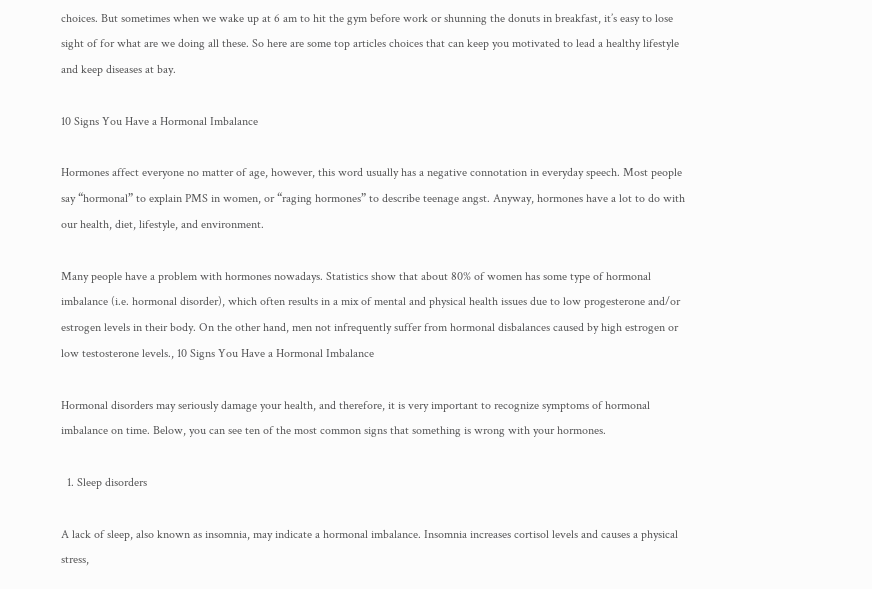choices. But sometimes when we wake up at 6 am to hit the gym before work or shunning the donuts in breakfast, it’s easy to lose sight of for what are we doing all these. So here are some top articles choices that can keep you motivated to lead a healthy lifestyle and keep diseases at bay.

10 Signs You Have a Hormonal Imbalance

Hormones affect everyone no matter of age, however, this word usually has a negative connotation in everyday speech. Most people say “hormonal” to explain PMS in women, or “raging hormones” to describe teenage angst. Anyway, hormones have a lot to do with our health, diet, lifestyle, and environment.

Many people have a problem with hormones nowadays. Statistics show that about 80% of women has some type of hormonal imbalance (i.e. hormonal disorder), which often results in a mix of mental and physical health issues due to low progesterone and/or estrogen levels in their body. On the other hand, men not infrequently suffer from hormonal disbalances caused by high estrogen or low testosterone levels., 10 Signs You Have a Hormonal Imbalance

Hormonal disorders may seriously damage your health, and therefore, it is very important to recognize symptoms of hormonal imbalance on time. Below, you can see ten of the most common signs that something is wrong with your hormones.

  1. Sleep disorders

A lack of sleep, also known as insomnia, may indicate a hormonal imbalance. Insomnia increases cortisol levels and causes a physical stress,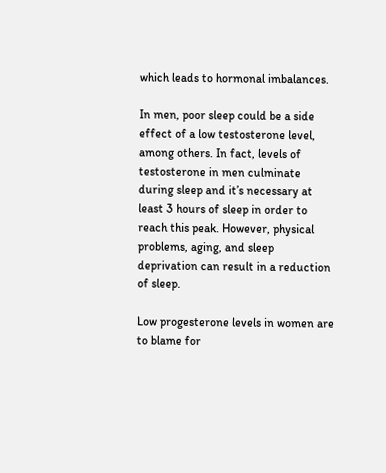which leads to hormonal imbalances.

In men, poor sleep could be a side effect of a low testosterone level, among others. In fact, levels of testosterone in men culminate during sleep and it’s necessary at least 3 hours of sleep in order to reach this peak. However, physical problems, aging, and sleep deprivation can result in a reduction of sleep.

Low progesterone levels in women are to blame for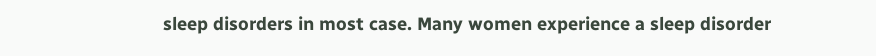sleep disorders in most case. Many women experience a sleep disorder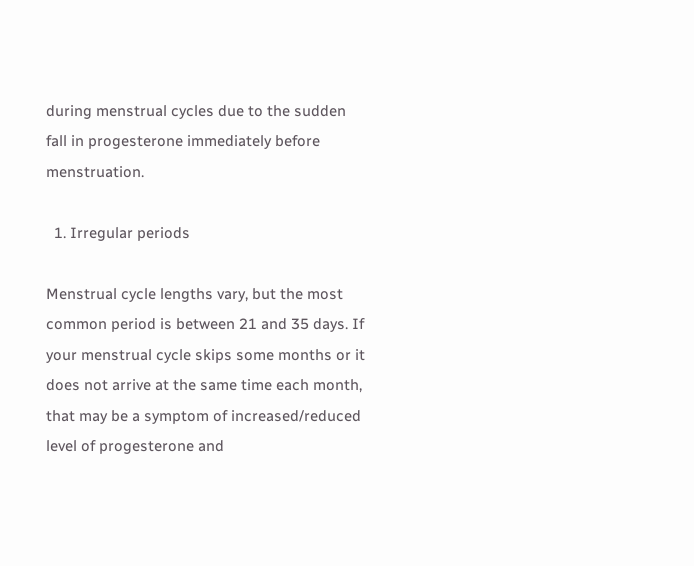during menstrual cycles due to the sudden fall in progesterone immediately before menstruation.

  1. Irregular periods

Menstrual cycle lengths vary, but the most common period is between 21 and 35 days. If your menstrual cycle skips some months or it does not arrive at the same time each month, that may be a symptom of increased/reduced level of progesterone and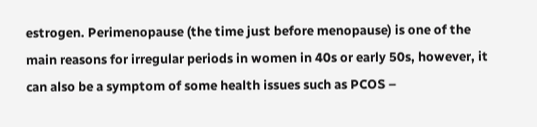estrogen. Perimenopause (the time just before menopause) is one of the main reasons for irregular periods in women in 40s or early 50s, however, it can also be a symptom of some health issues such as PCOS –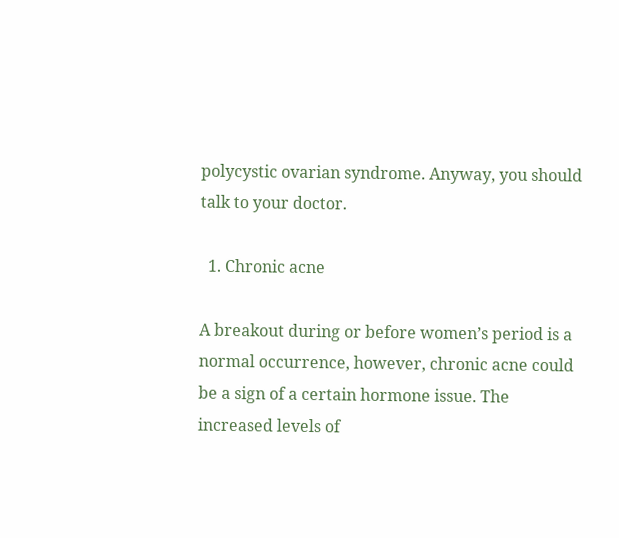polycystic ovarian syndrome. Anyway, you should talk to your doctor.

  1. Chronic acne

A breakout during or before women’s period is a normal occurrence, however, chronic acne could be a sign of a certain hormone issue. The increased levels of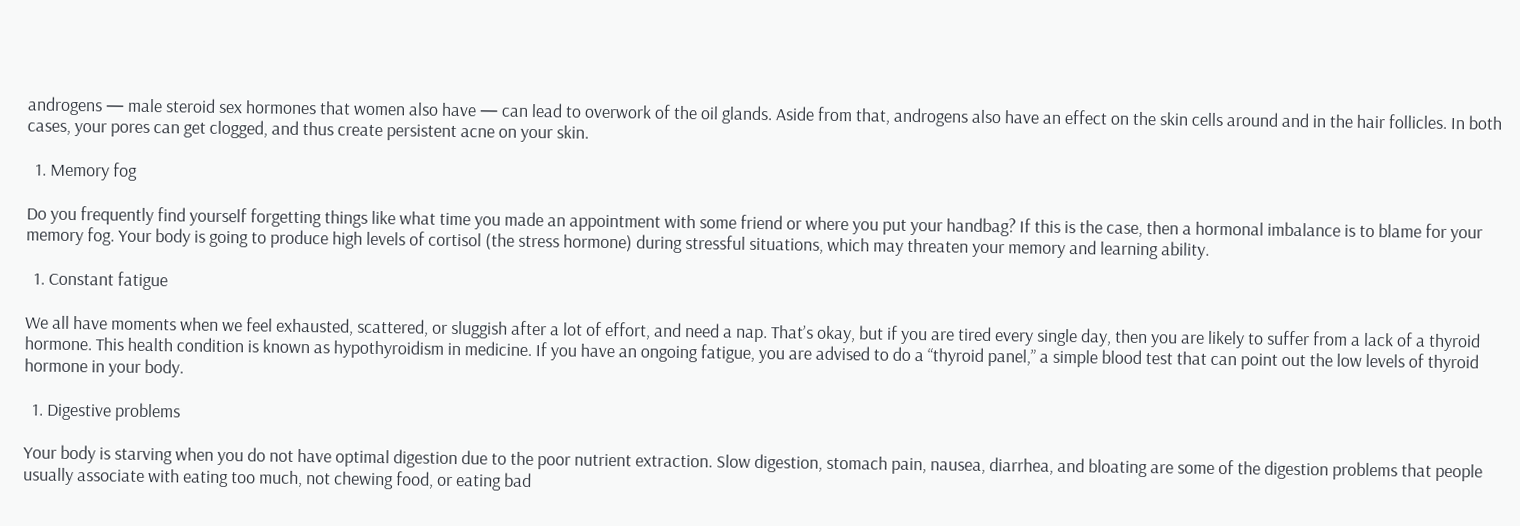androgens — male steroid sex hormones that women also have — can lead to overwork of the oil glands. Aside from that, androgens also have an effect on the skin cells around and in the hair follicles. In both cases, your pores can get clogged, and thus create persistent acne on your skin.

  1. Memory fog

Do you frequently find yourself forgetting things like what time you made an appointment with some friend or where you put your handbag? If this is the case, then a hormonal imbalance is to blame for your memory fog. Your body is going to produce high levels of cortisol (the stress hormone) during stressful situations, which may threaten your memory and learning ability.

  1. Constant fatigue

We all have moments when we feel exhausted, scattered, or sluggish after a lot of effort, and need a nap. That’s okay, but if you are tired every single day, then you are likely to suffer from a lack of a thyroid hormone. This health condition is known as hypothyroidism in medicine. If you have an ongoing fatigue, you are advised to do a “thyroid panel,” a simple blood test that can point out the low levels of thyroid hormone in your body.

  1. Digestive problems

Your body is starving when you do not have optimal digestion due to the poor nutrient extraction. Slow digestion, stomach pain, nausea, diarrhea, and bloating are some of the digestion problems that people usually associate with eating too much, not chewing food, or eating bad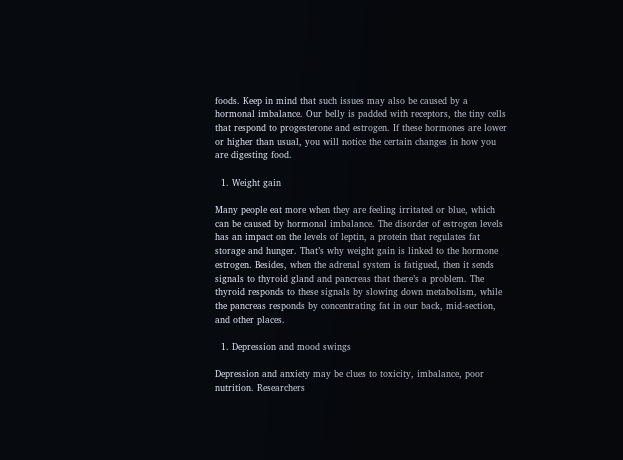foods. Keep in mind that such issues may also be caused by a hormonal imbalance. Our belly is padded with receptors, the tiny cells that respond to progesterone and estrogen. If these hormones are lower or higher than usual, you will notice the certain changes in how you are digesting food.

  1. Weight gain

Many people eat more when they are feeling irritated or blue, which can be caused by hormonal imbalance. The disorder of estrogen levels has an impact on the levels of leptin, a protein that regulates fat storage and hunger. That’s why weight gain is linked to the hormone estrogen. Besides, when the adrenal system is fatigued, then it sends signals to thyroid gland and pancreas that there’s a problem. The thyroid responds to these signals by slowing down metabolism, while the pancreas responds by concentrating fat in our back, mid-section, and other places.

  1. Depression and mood swings

Depression and anxiety may be clues to toxicity, imbalance, poor nutrition. Researchers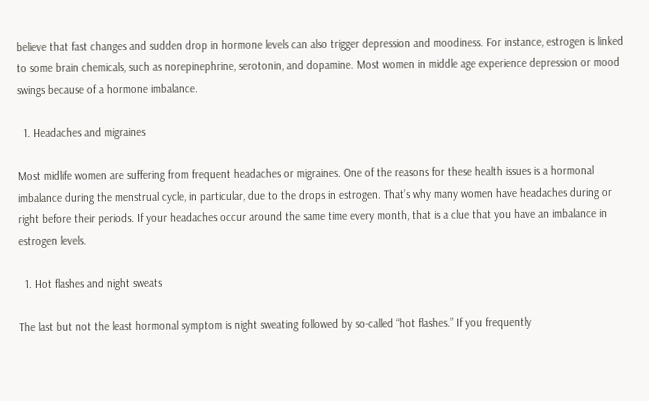believe that fast changes and sudden drop in hormone levels can also trigger depression and moodiness. For instance, estrogen is linked to some brain chemicals, such as norepinephrine, serotonin, and dopamine. Most women in middle age experience depression or mood swings because of a hormone imbalance.

  1. Headaches and migraines

Most midlife women are suffering from frequent headaches or migraines. One of the reasons for these health issues is a hormonal imbalance during the menstrual cycle, in particular, due to the drops in estrogen. That’s why many women have headaches during or right before their periods. If your headaches occur around the same time every month, that is a clue that you have an imbalance in estrogen levels.

  1. Hot flashes and night sweats

The last but not the least hormonal symptom is night sweating followed by so-called “hot flashes.” If you frequently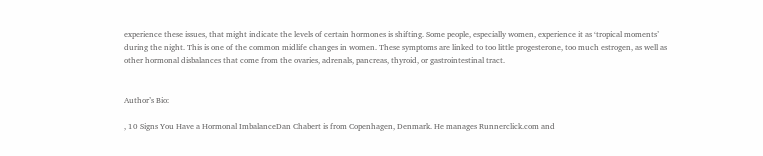experience these issues, that might indicate the levels of certain hormones is shifting. Some people, especially women, experience it as ‘tropical moments’ during the night. This is one of the common midlife changes in women. These symptoms are linked to too little progesterone, too much estrogen, as well as other hormonal disbalances that come from the ovaries, adrenals, pancreas, thyroid, or gastrointestinal tract.


Author’s Bio:

, 10 Signs You Have a Hormonal ImbalanceDan Chabert is from Copenhagen, Denmark. He manages Runnerclick.com and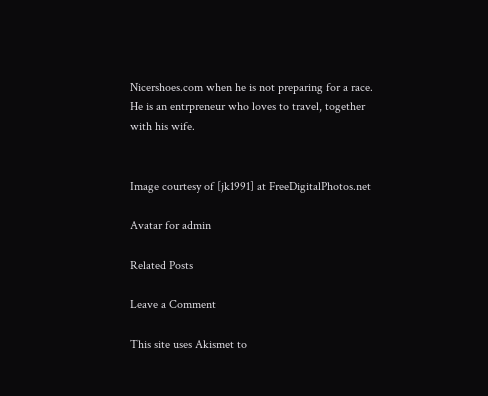Nicershoes.com when he is not preparing for a race. He is an entrpreneur who loves to travel, together with his wife.


Image courtesy of [jk1991] at FreeDigitalPhotos.net

Avatar for admin

Related Posts

Leave a Comment

This site uses Akismet to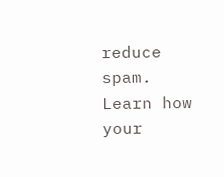reduce spam. Learn how your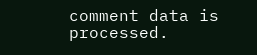comment data is processed.